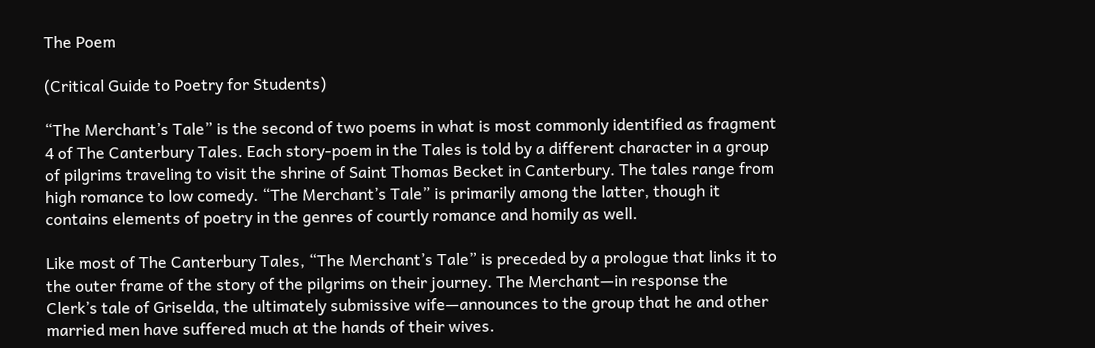The Poem

(Critical Guide to Poetry for Students)

“The Merchant’s Tale” is the second of two poems in what is most commonly identified as fragment 4 of The Canterbury Tales. Each story-poem in the Tales is told by a different character in a group of pilgrims traveling to visit the shrine of Saint Thomas Becket in Canterbury. The tales range from high romance to low comedy. “The Merchant’s Tale” is primarily among the latter, though it contains elements of poetry in the genres of courtly romance and homily as well.

Like most of The Canterbury Tales, “The Merchant’s Tale” is preceded by a prologue that links it to the outer frame of the story of the pilgrims on their journey. The Merchant—in response the Clerk’s tale of Griselda, the ultimately submissive wife—announces to the group that he and other married men have suffered much at the hands of their wives.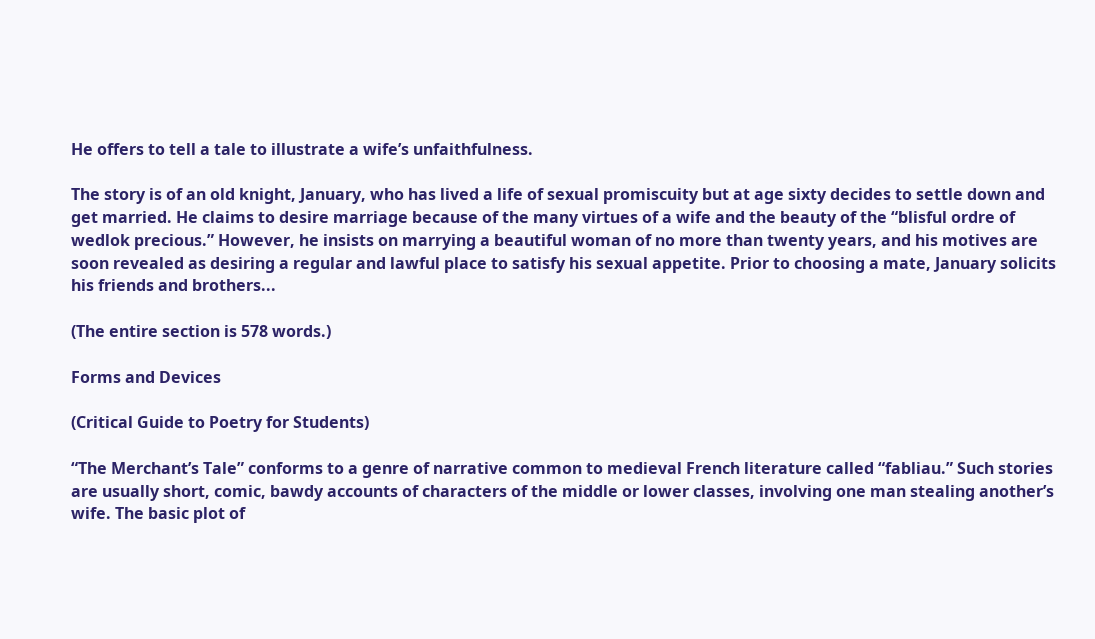He offers to tell a tale to illustrate a wife’s unfaithfulness.

The story is of an old knight, January, who has lived a life of sexual promiscuity but at age sixty decides to settle down and get married. He claims to desire marriage because of the many virtues of a wife and the beauty of the “blisful ordre of wedlok precious.” However, he insists on marrying a beautiful woman of no more than twenty years, and his motives are soon revealed as desiring a regular and lawful place to satisfy his sexual appetite. Prior to choosing a mate, January solicits his friends and brothers...

(The entire section is 578 words.)

Forms and Devices

(Critical Guide to Poetry for Students)

“The Merchant’s Tale” conforms to a genre of narrative common to medieval French literature called “fabliau.” Such stories are usually short, comic, bawdy accounts of characters of the middle or lower classes, involving one man stealing another’s wife. The basic plot of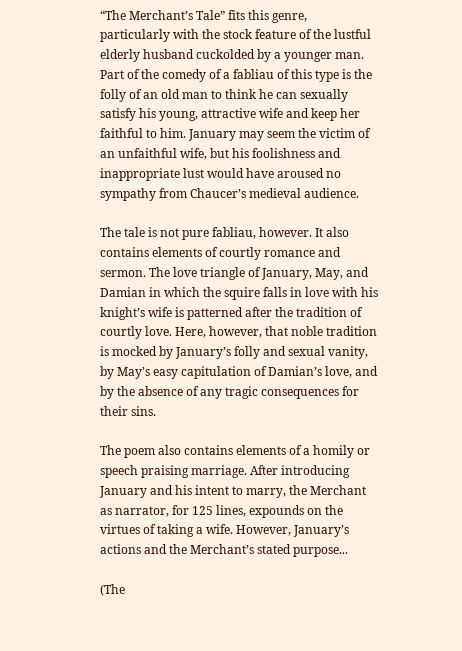“The Merchant’s Tale” fits this genre, particularly with the stock feature of the lustful elderly husband cuckolded by a younger man. Part of the comedy of a fabliau of this type is the folly of an old man to think he can sexually satisfy his young, attractive wife and keep her faithful to him. January may seem the victim of an unfaithful wife, but his foolishness and inappropriate lust would have aroused no sympathy from Chaucer’s medieval audience.

The tale is not pure fabliau, however. It also contains elements of courtly romance and sermon. The love triangle of January, May, and Damian in which the squire falls in love with his knight’s wife is patterned after the tradition of courtly love. Here, however, that noble tradition is mocked by January’s folly and sexual vanity, by May’s easy capitulation of Damian’s love, and by the absence of any tragic consequences for their sins.

The poem also contains elements of a homily or speech praising marriage. After introducing January and his intent to marry, the Merchant as narrator, for 125 lines, expounds on the virtues of taking a wife. However, January’s actions and the Merchant’s stated purpose...

(The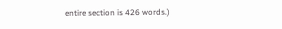entire section is 426 words.)